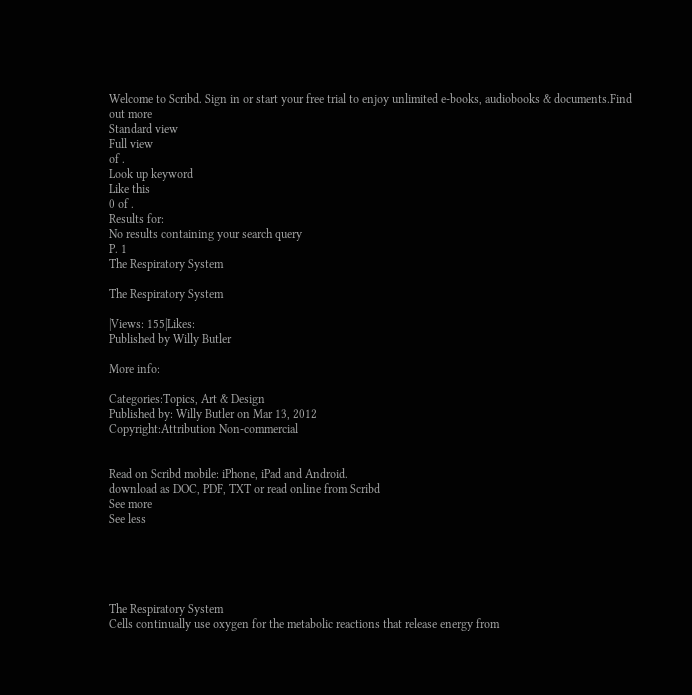Welcome to Scribd. Sign in or start your free trial to enjoy unlimited e-books, audiobooks & documents.Find out more
Standard view
Full view
of .
Look up keyword
Like this
0 of .
Results for:
No results containing your search query
P. 1
The Respiratory System

The Respiratory System

|Views: 155|Likes:
Published by Willy Butler

More info:

Categories:Topics, Art & Design
Published by: Willy Butler on Mar 13, 2012
Copyright:Attribution Non-commercial


Read on Scribd mobile: iPhone, iPad and Android.
download as DOC, PDF, TXT or read online from Scribd
See more
See less





The Respiratory System
Cells continually use oxygen for the metabolic reactions that release energy from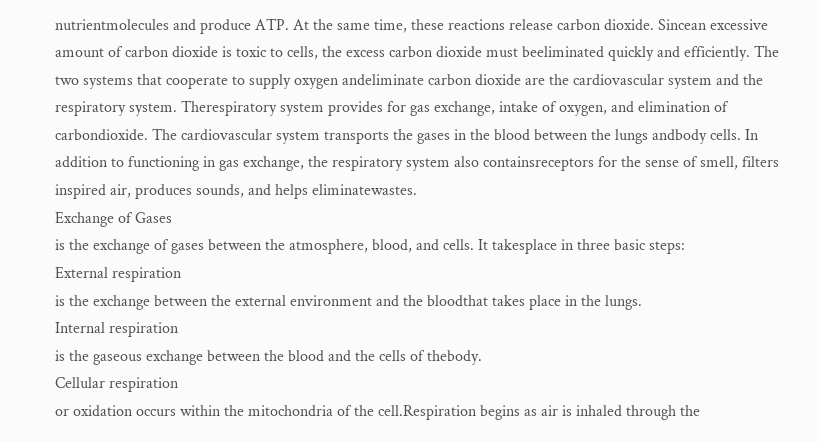nutrientmolecules and produce ATP. At the same time, these reactions release carbon dioxide. Sincean excessive amount of carbon dioxide is toxic to cells, the excess carbon dioxide must beeliminated quickly and efficiently. The two systems that cooperate to supply oxygen andeliminate carbon dioxide are the cardiovascular system and the respiratory system. Therespiratory system provides for gas exchange, intake of oxygen, and elimination of carbondioxide. The cardiovascular system transports the gases in the blood between the lungs andbody cells. In addition to functioning in gas exchange, the respiratory system also containsreceptors for the sense of smell, filters inspired air, produces sounds, and helps eliminatewastes.
Exchange of Gases
is the exchange of gases between the atmosphere, blood, and cells. It takesplace in three basic steps:
External respiration
is the exchange between the external environment and the bloodthat takes place in the lungs.
Internal respiration
is the gaseous exchange between the blood and the cells of thebody.
Cellular respiration
or oxidation occurs within the mitochondria of the cell.Respiration begins as air is inhaled through the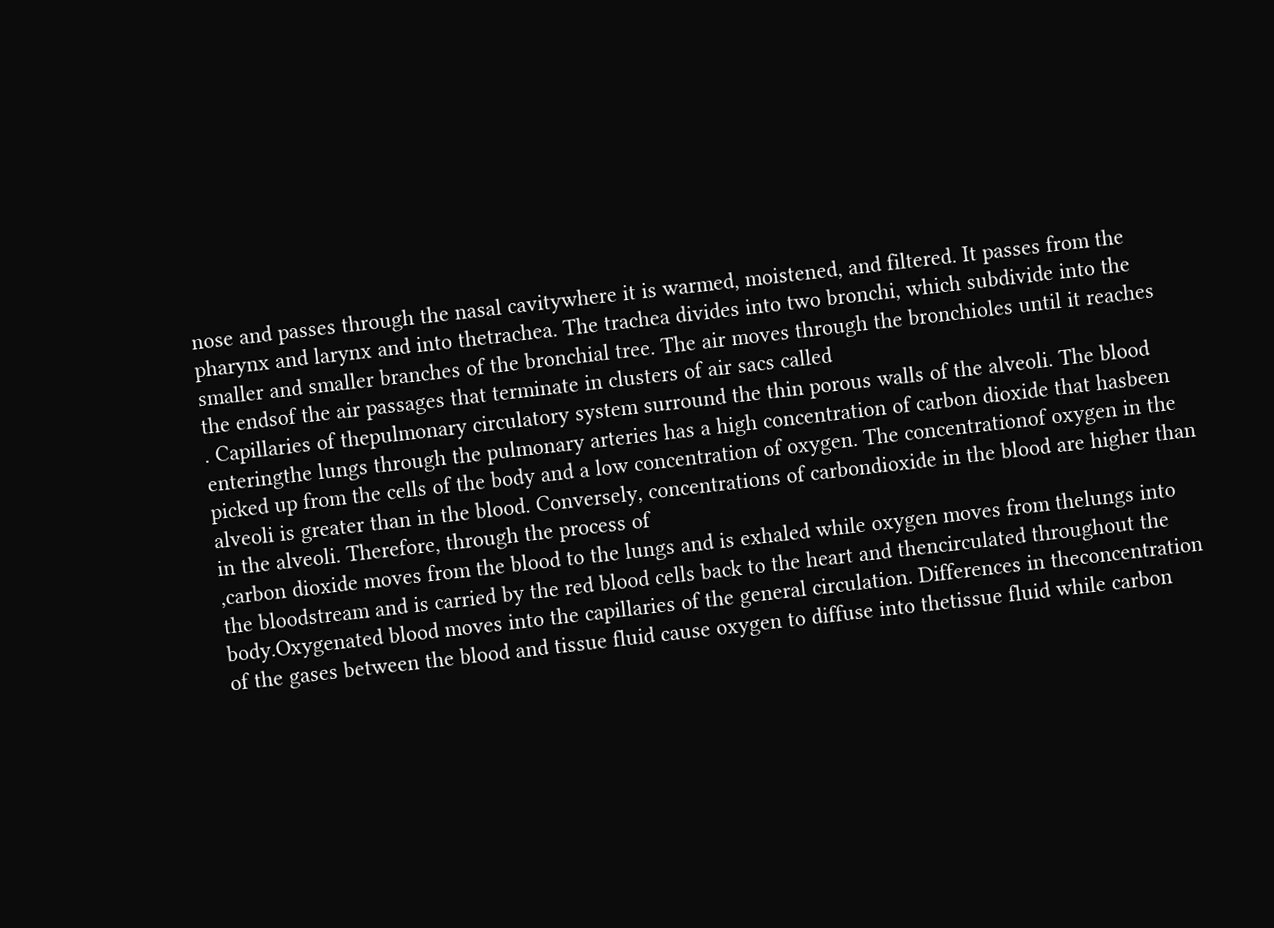nose and passes through the nasal cavitywhere it is warmed, moistened, and filtered. It passes from the pharynx and larynx and into thetrachea. The trachea divides into two bronchi, which subdivide into the smaller and smaller branches of the bronchial tree. The air moves through the bronchioles until it reaches the endsof the air passages that terminate in clusters of air sacs called
. Capillaries of thepulmonary circulatory system surround the thin porous walls of the alveoli. The blood enteringthe lungs through the pulmonary arteries has a high concentration of carbon dioxide that hasbeen picked up from the cells of the body and a low concentration of oxygen. The concentrationof oxygen in the alveoli is greater than in the blood. Conversely, concentrations of carbondioxide in the blood are higher than in the alveoli. Therefore, through the process of
,carbon dioxide moves from the blood to the lungs and is exhaled while oxygen moves from thelungs into the bloodstream and is carried by the red blood cells back to the heart and thencirculated throughout the body.Oxygenated blood moves into the capillaries of the general circulation. Differences in theconcentration of the gases between the blood and tissue fluid cause oxygen to diffuse into thetissue fluid while carbon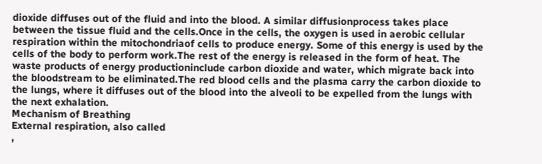dioxide diffuses out of the fluid and into the blood. A similar diffusionprocess takes place between the tissue fluid and the cells.Once in the cells, the oxygen is used in aerobic cellular respiration within the mitochondriaof cells to produce energy. Some of this energy is used by the cells of the body to perform work.The rest of the energy is released in the form of heat. The waste products of energy productioninclude carbon dioxide and water, which migrate back into the bloodstream to be eliminated.The red blood cells and the plasma carry the carbon dioxide to the lungs, where it diffuses out of the blood into the alveoli to be expelled from the lungs with the next exhalation.
Mechanism of Breathing
External respiration, also called
,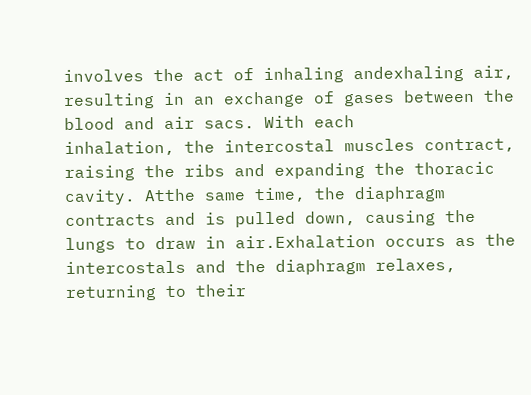involves the act of inhaling andexhaling air, resulting in an exchange of gases between the blood and air sacs. With each
inhalation, the intercostal muscles contract, raising the ribs and expanding the thoracic cavity. Atthe same time, the diaphragm contracts and is pulled down, causing the lungs to draw in air.Exhalation occurs as the intercostals and the diaphragm relaxes, returning to their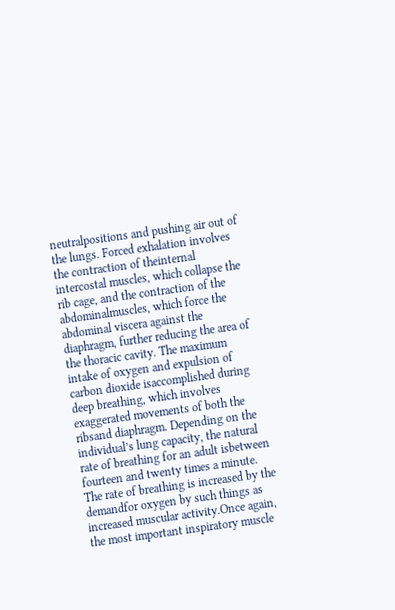neutralpositions and pushing air out of the lungs. Forced exhalation involves the contraction of theinternal intercostal muscles, which collapse the rib cage, and the contraction of the abdominalmuscles, which force the abdominal viscera against the diaphragm, further reducing the area of the thoracic cavity. The maximum intake of oxygen and expulsion of carbon dioxide isaccomplished during deep breathing, which involves exaggerated movements of both the ribsand diaphragm. Depending on the individual’s lung capacity, the natural rate of breathing for an adult isbetween fourteen and twenty times a minute. The rate of breathing is increased by the demandfor oxygen by such things as increased muscular activity.Once again, the most important inspiratory muscle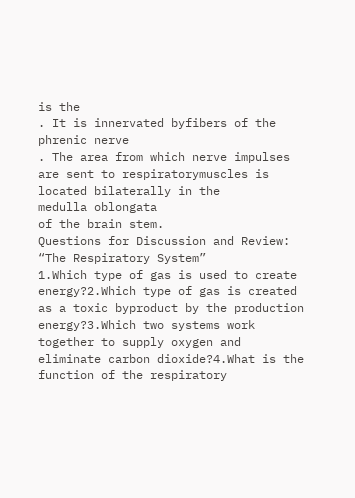is the
. It is innervated byfibers of the
phrenic nerve
. The area from which nerve impulses are sent to respiratorymuscles is located bilaterally in the
medulla oblongata
of the brain stem.
Questions for Discussion and Review: “The Respiratory System”
1.Which type of gas is used to create energy?2.Which type of gas is created as a toxic byproduct by the production energy?3.Which two systems work together to supply oxygen and eliminate carbon dioxide?4.What is the function of the respiratory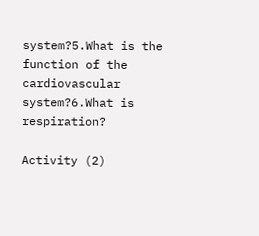system?5.What is the function of the cardiovascular system?6.What is respiration?

Activity (2)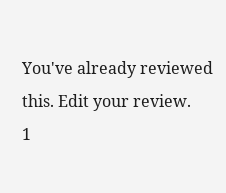You've already reviewed this. Edit your review.
1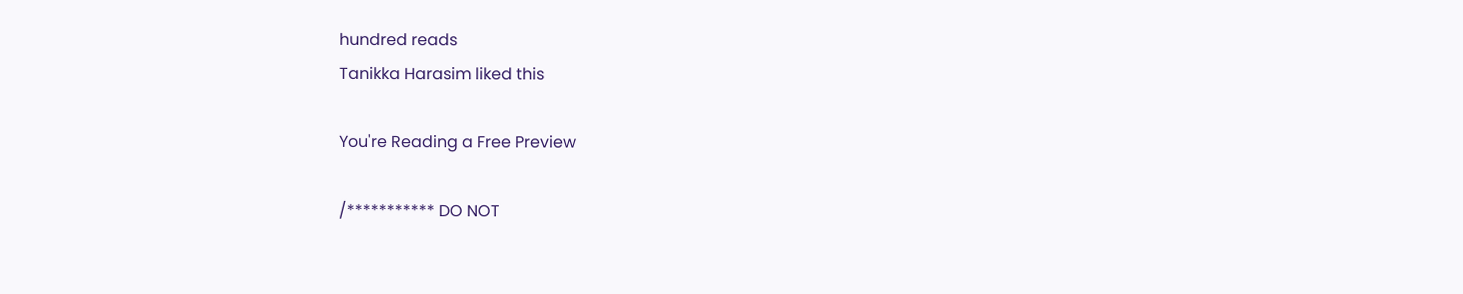hundred reads
Tanikka Harasim liked this

You're Reading a Free Preview

/*********** DO NOT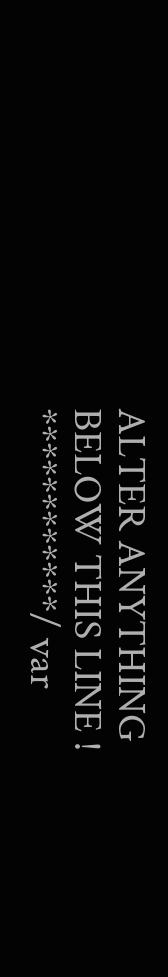ALTER ANYTHING BELOW THIS LINE ! ************/ var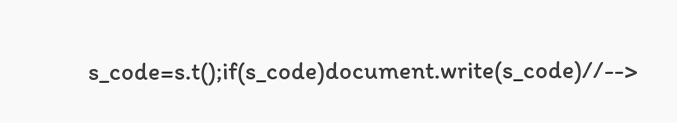s_code=s.t();if(s_code)document.write(s_code)//-->